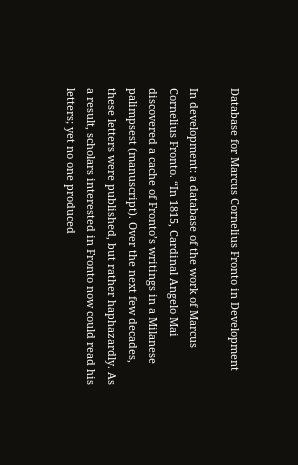Database for Marcus Cornelius Fronto in Development

In development: a database of the work of Marcus Cornelius Fronto. “In 1815, Cardinal Angelo Mai discovered a cache of Fronto’s writings in a Milanese palimpsest (manuscript). Over the next few decades, these letters were published, but rather haphazardly. As a result, scholars interested in Fronto now could read his letters; yet no one produced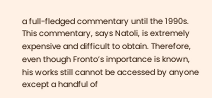a full-fledged commentary until the 1990s. This commentary, says Natoli, is extremely expensive and difficult to obtain. Therefore, even though Fronto’s importance is known, his works still cannot be accessed by anyone except a handful of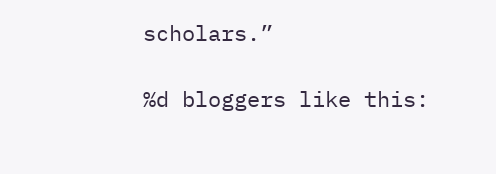scholars.”

%d bloggers like this: